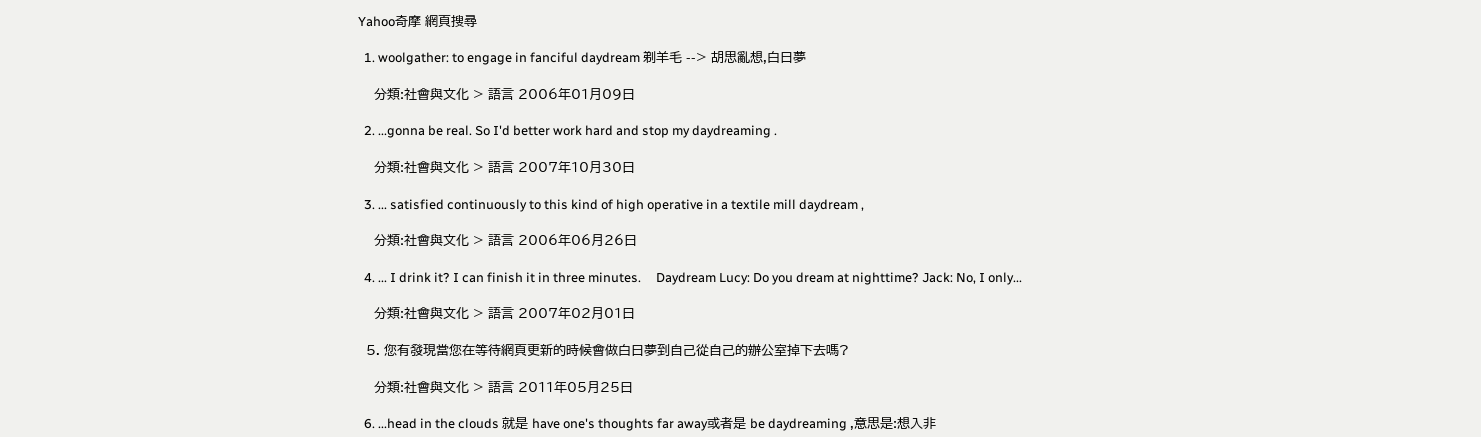Yahoo奇摩 網頁搜尋

  1. woolgather: to engage in fanciful daydream 剃羊毛 --> 胡思亂想,白日夢

    分類:社會與文化 > 語言 2006年01月09日

  2. ...gonna be real. So I'd better work hard and stop my daydreaming .

    分類:社會與文化 > 語言 2007年10月30日

  3. ... satisfied continuously to this kind of high operative in a textile mill daydream ,

    分類:社會與文化 > 語言 2006年06月26日

  4. ... I drink it? I can finish it in three minutes.     Daydream Lucy: Do you dream at nighttime? Jack: No, I only...

    分類:社會與文化 > 語言 2007年02月01日

  5. 您有發現當您在等待網頁更新的時候會做白日夢到自己從自己的辦公室掉下去嗎?

    分類:社會與文化 > 語言 2011年05月25日

  6. ...head in the clouds 就是 have one's thoughts far away或者是 be daydreaming ,意思是:想入非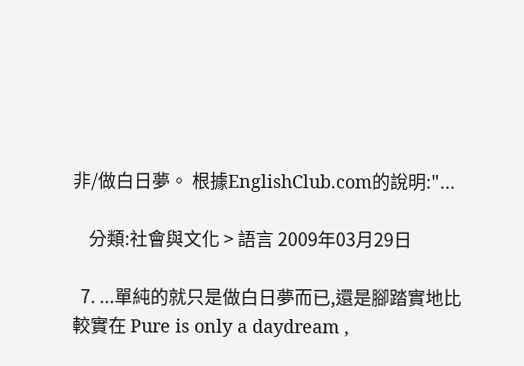非/做白日夢。 根據EnglishClub.com的說明:"...

    分類:社會與文化 > 語言 2009年03月29日

  7. ...單純的就只是做白日夢而已,還是腳踏實地比較實在 Pure is only a daydream ,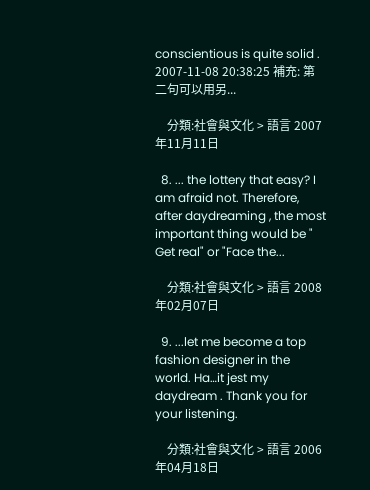conscientious is quite solid . 2007-11-08 20:38:25 補充: 第二句可以用另...

    分類:社會與文化 > 語言 2007年11月11日

  8. ... the lottery that easy? I am afraid not. Therefore, after daydreaming , the most important thing would be " Get real" or "Face the...

    分類:社會與文化 > 語言 2008年02月07日

  9. ...let me become a top fashion designer in the world. Ha…it jest my daydream . Thank you for your listening.

    分類:社會與文化 > 語言 2006年04月18日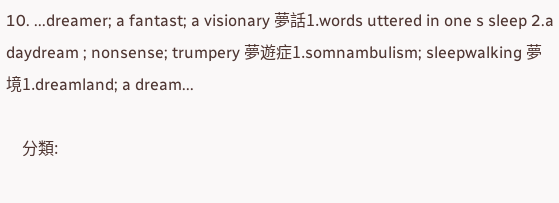10. ...dreamer; a fantast; a visionary 夢話1.words uttered in one s sleep 2.a daydream ; nonsense; trumpery 夢遊症1.somnambulism; sleepwalking 夢境1.dreamland; a dream...

    分類: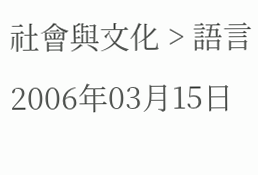社會與文化 > 語言 2006年03月15日